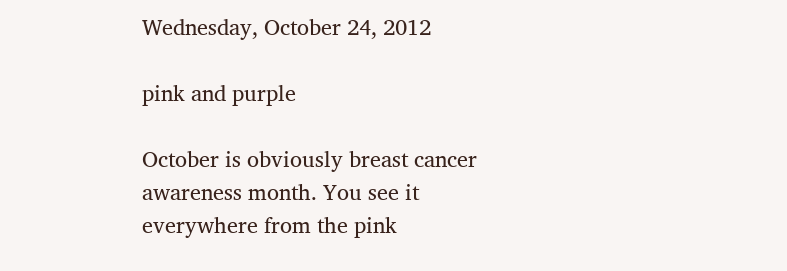Wednesday, October 24, 2012

pink and purple

October is obviously breast cancer awareness month. You see it everywhere from the pink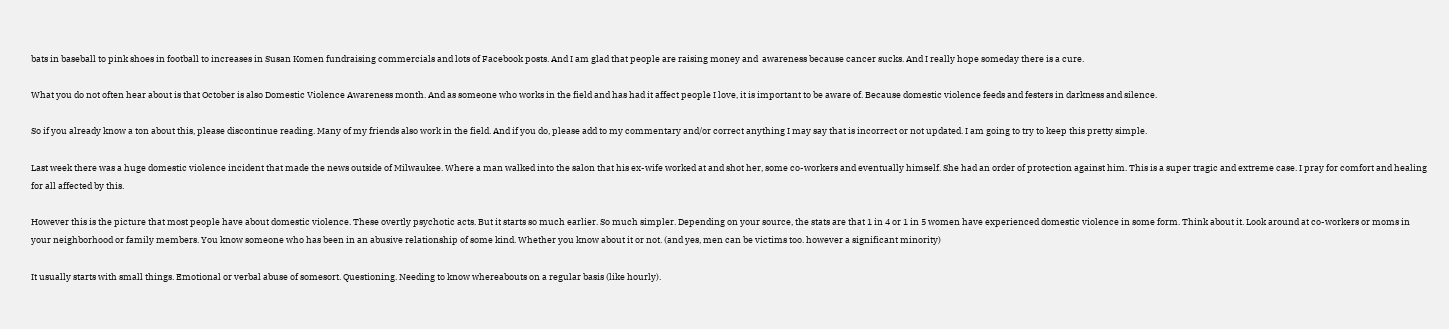bats in baseball to pink shoes in football to increases in Susan Komen fundraising commercials and lots of Facebook posts. And I am glad that people are raising money and  awareness because cancer sucks. And I really hope someday there is a cure.

What you do not often hear about is that October is also Domestic Violence Awareness month. And as someone who works in the field and has had it affect people I love, it is important to be aware of. Because domestic violence feeds and festers in darkness and silence.

So if you already know a ton about this, please discontinue reading. Many of my friends also work in the field. And if you do, please add to my commentary and/or correct anything I may say that is incorrect or not updated. I am going to try to keep this pretty simple.

Last week there was a huge domestic violence incident that made the news outside of Milwaukee. Where a man walked into the salon that his ex-wife worked at and shot her, some co-workers and eventually himself. She had an order of protection against him. This is a super tragic and extreme case. I pray for comfort and healing for all affected by this.

However this is the picture that most people have about domestic violence. These overtly psychotic acts. But it starts so much earlier. So much simpler. Depending on your source, the stats are that 1 in 4 or 1 in 5 women have experienced domestic violence in some form. Think about it. Look around at co-workers or moms in your neighborhood or family members. You know someone who has been in an abusive relationship of some kind. Whether you know about it or not. (and yes, men can be victims too. however a significant minority)

It usually starts with small things. Emotional or verbal abuse of somesort. Questioning. Needing to know whereabouts on a regular basis (like hourly).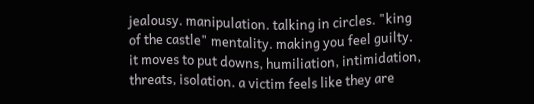jealousy. manipulation. talking in circles. "king of the castle" mentality. making you feel guilty. it moves to put downs, humiliation, intimidation, threats, isolation. a victim feels like they are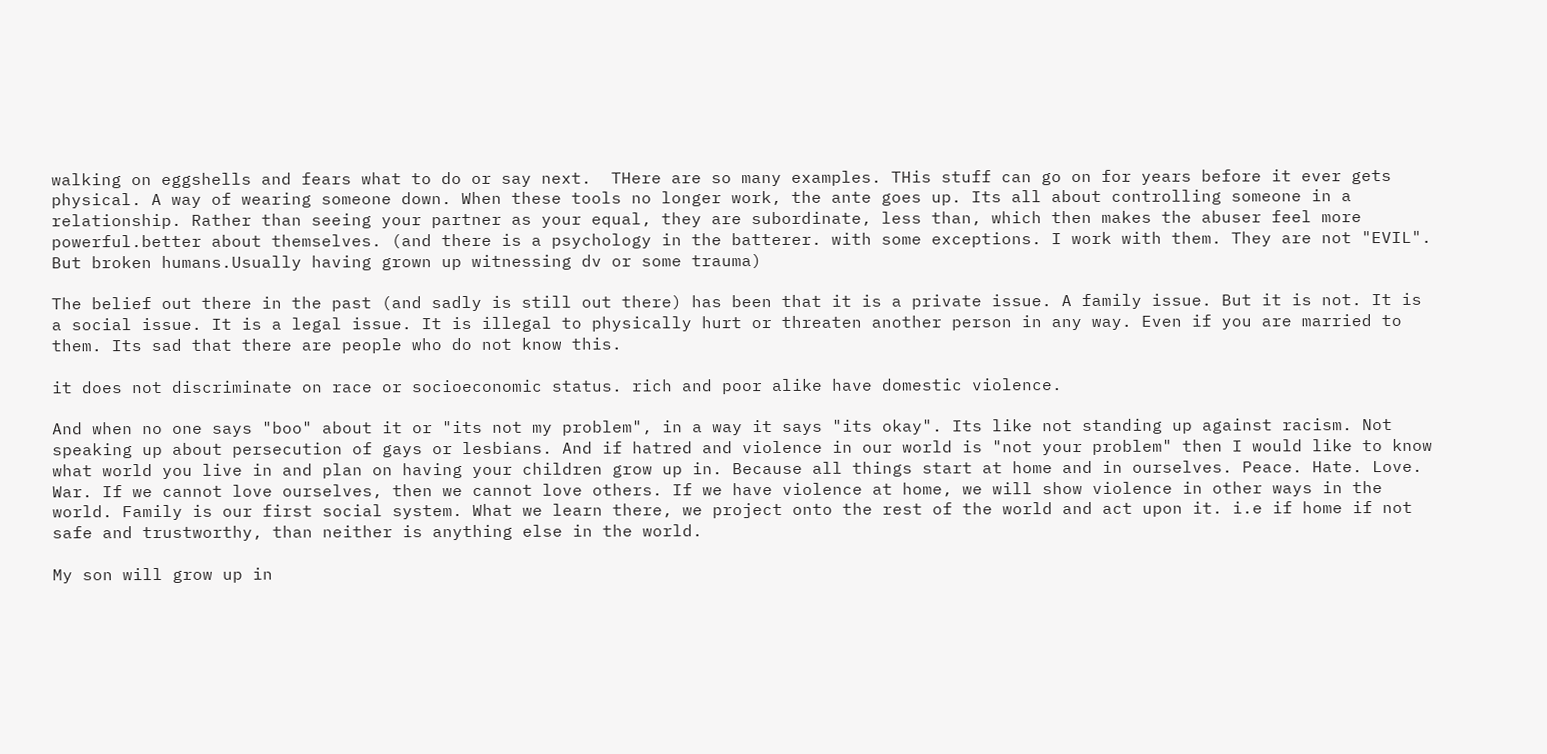walking on eggshells and fears what to do or say next.  THere are so many examples. THis stuff can go on for years before it ever gets physical. A way of wearing someone down. When these tools no longer work, the ante goes up. Its all about controlling someone in a relationship. Rather than seeing your partner as your equal, they are subordinate, less than, which then makes the abuser feel more powerful.better about themselves. (and there is a psychology in the batterer. with some exceptions. I work with them. They are not "EVIL". But broken humans.Usually having grown up witnessing dv or some trauma)

The belief out there in the past (and sadly is still out there) has been that it is a private issue. A family issue. But it is not. It is a social issue. It is a legal issue. It is illegal to physically hurt or threaten another person in any way. Even if you are married to them. Its sad that there are people who do not know this.

it does not discriminate on race or socioeconomic status. rich and poor alike have domestic violence.

And when no one says "boo" about it or "its not my problem", in a way it says "its okay". Its like not standing up against racism. Not speaking up about persecution of gays or lesbians. And if hatred and violence in our world is "not your problem" then I would like to know what world you live in and plan on having your children grow up in. Because all things start at home and in ourselves. Peace. Hate. Love. War. If we cannot love ourselves, then we cannot love others. If we have violence at home, we will show violence in other ways in the world. Family is our first social system. What we learn there, we project onto the rest of the world and act upon it. i.e if home if not safe and trustworthy, than neither is anything else in the world.

My son will grow up in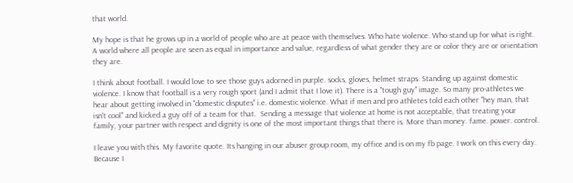that world.

My hope is that he grows up in a world of people who are at peace with themselves. Who hate violence. Who stand up for what is right. A world where all people are seen as equal in importance and value, regardless of what gender they are or color they are or orientation they are.

I think about football. I would love to see those guys adorned in purple. socks, gloves, helmet straps. Standing up against domestic violence. I know that football is a very rough sport (and I admit that I love it). There is a "tough guy" image. So many pro-athletes we hear about getting involved in "domestic disputes" i.e. domestic violence. What if men and pro athletes told each other "hey man, that isn't cool" and kicked a guy off of a team for that.  Sending a message that violence at home is not acceptable, that treating your family, your partner with respect and dignity is one of the most important things that there is. More than money. fame. power. control.

I leave you with this. My favorite quote. Its hanging in our abuser group room, my office and is on my fb page. I work on this every day. Because I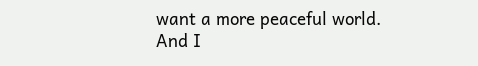want a more peaceful world. And I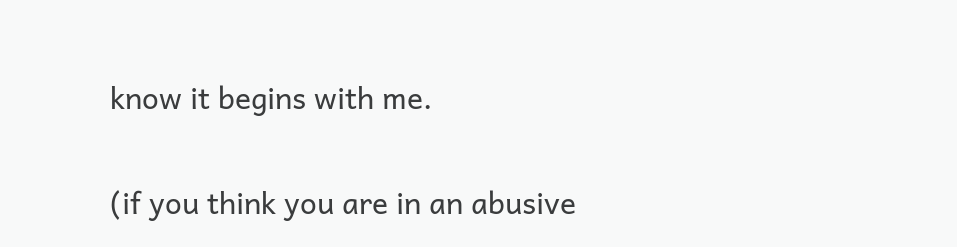know it begins with me.


(if you think you are in an abusive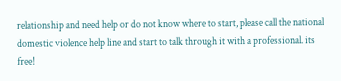relationship and need help or do not know where to start, please call the national domestic violence help line and start to talk through it with a professional. its free!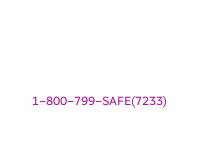1−800−799−SAFE(7233)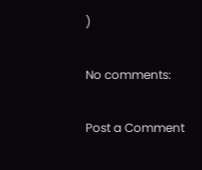)

No comments:

Post a Comment